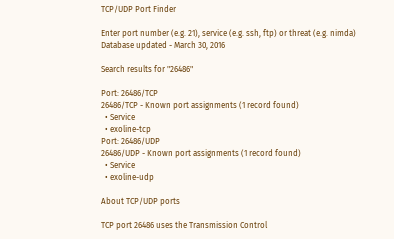TCP/UDP Port Finder

Enter port number (e.g. 21), service (e.g. ssh, ftp) or threat (e.g. nimda)
Database updated - March 30, 2016

Search results for "26486"

Port: 26486/TCP
26486/TCP - Known port assignments (1 record found)
  • Service
  • exoline-tcp
Port: 26486/UDP
26486/UDP - Known port assignments (1 record found)
  • Service
  • exoline-udp

About TCP/UDP ports

TCP port 26486 uses the Transmission Control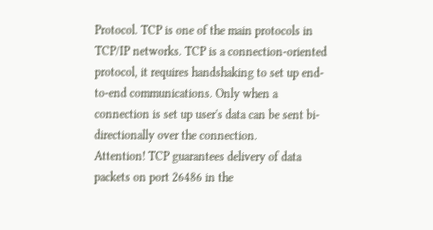Protocol. TCP is one of the main protocols in TCP/IP networks. TCP is a connection-oriented protocol, it requires handshaking to set up end-to-end communications. Only when a connection is set up user's data can be sent bi-directionally over the connection.
Attention! TCP guarantees delivery of data packets on port 26486 in the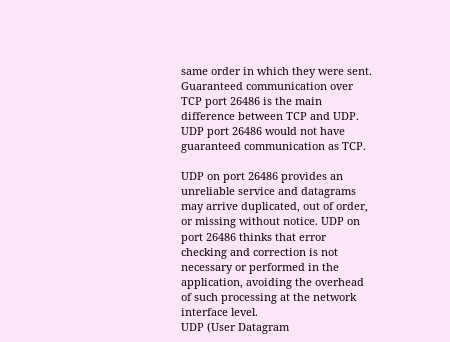same order in which they were sent. Guaranteed communication over TCP port 26486 is the main difference between TCP and UDP. UDP port 26486 would not have guaranteed communication as TCP.

UDP on port 26486 provides an unreliable service and datagrams may arrive duplicated, out of order, or missing without notice. UDP on port 26486 thinks that error checking and correction is not necessary or performed in the application, avoiding the overhead of such processing at the network interface level.
UDP (User Datagram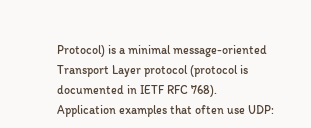Protocol) is a minimal message-oriented Transport Layer protocol (protocol is documented in IETF RFC 768).
Application examples that often use UDP: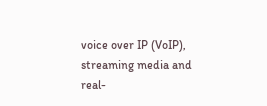voice over IP (VoIP), streaming media and real-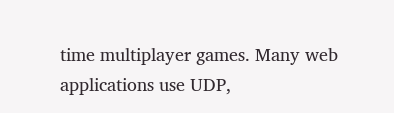time multiplayer games. Many web applications use UDP,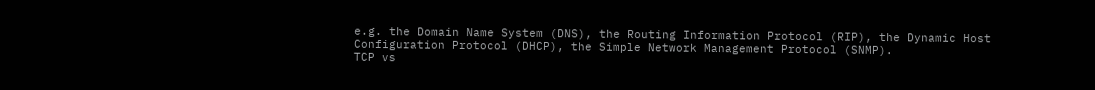e.g. the Domain Name System (DNS), the Routing Information Protocol (RIP), the Dynamic Host Configuration Protocol (DHCP), the Simple Network Management Protocol (SNMP).
TCP vs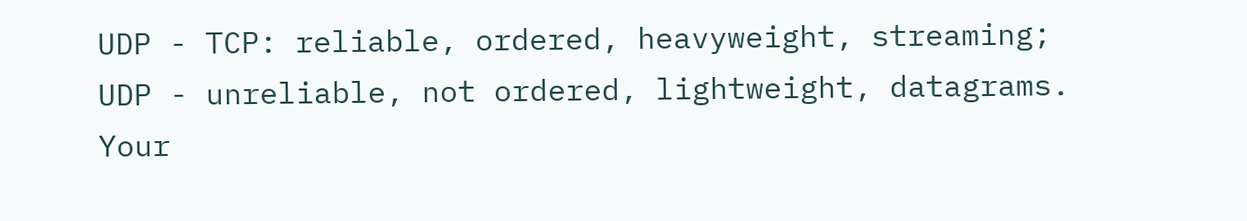UDP - TCP: reliable, ordered, heavyweight, streaming; UDP - unreliable, not ordered, lightweight, datagrams.
Your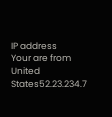IP address
Your are from United States52.23.234.7